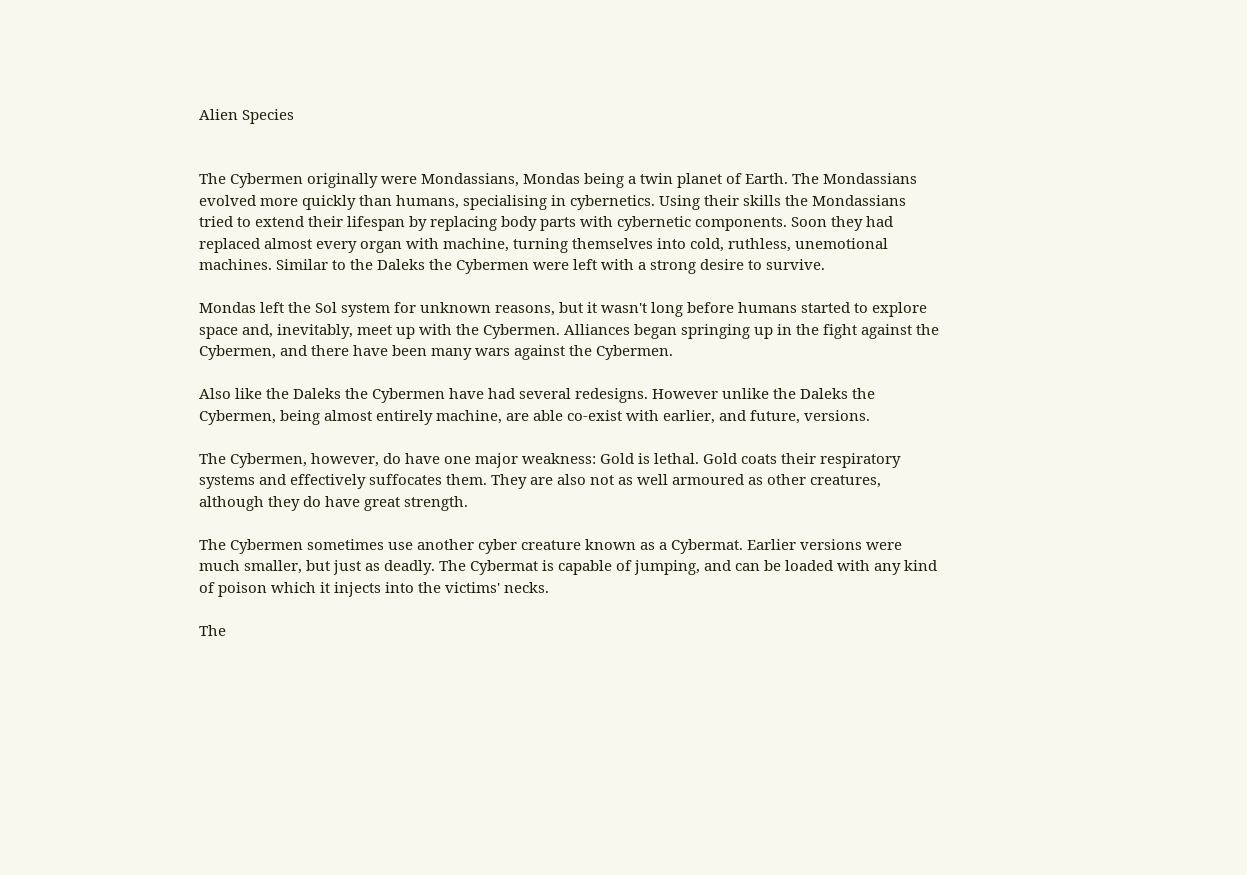Alien Species


The Cybermen originally were Mondassians, Mondas being a twin planet of Earth. The Mondassians evolved more quickly than humans, specialising in cybernetics. Using their skills the Mondassians tried to extend their lifespan by replacing body parts with cybernetic components. Soon they had replaced almost every organ with machine, turning themselves into cold, ruthless, unemotional machines. Similar to the Daleks the Cybermen were left with a strong desire to survive.

Mondas left the Sol system for unknown reasons, but it wasn't long before humans started to explore space and, inevitably, meet up with the Cybermen. Alliances began springing up in the fight against the Cybermen, and there have been many wars against the Cybermen.

Also like the Daleks the Cybermen have had several redesigns. However unlike the Daleks the Cybermen, being almost entirely machine, are able co-exist with earlier, and future, versions.

The Cybermen, however, do have one major weakness: Gold is lethal. Gold coats their respiratory systems and effectively suffocates them. They are also not as well armoured as other creatures, although they do have great strength.

The Cybermen sometimes use another cyber creature known as a Cybermat. Earlier versions were much smaller, but just as deadly. The Cybermat is capable of jumping, and can be loaded with any kind of poison which it injects into the victims' necks.

The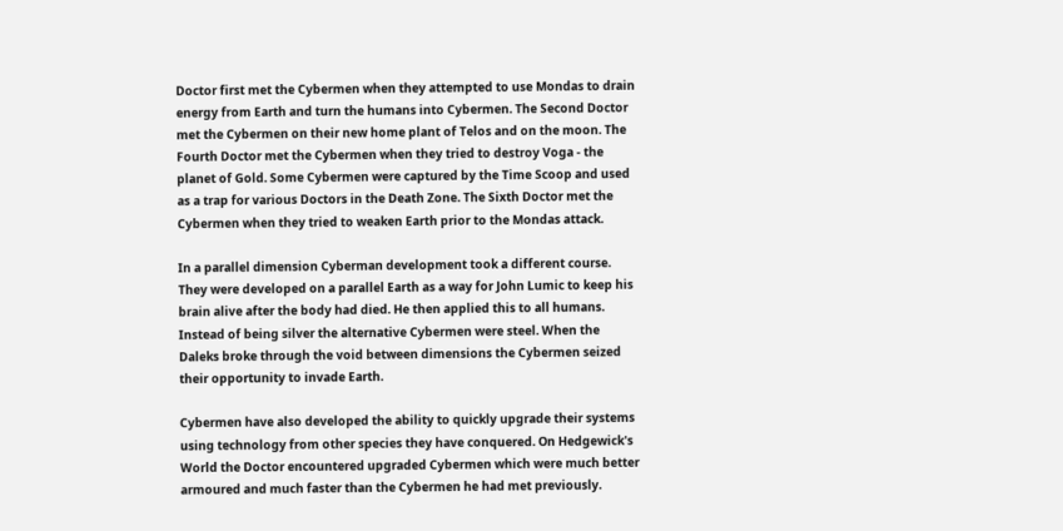Doctor first met the Cybermen when they attempted to use Mondas to drain energy from Earth and turn the humans into Cybermen. The Second Doctor met the Cybermen on their new home plant of Telos and on the moon. The Fourth Doctor met the Cybermen when they tried to destroy Voga - the planet of Gold. Some Cybermen were captured by the Time Scoop and used as a trap for various Doctors in the Death Zone. The Sixth Doctor met the Cybermen when they tried to weaken Earth prior to the Mondas attack.

In a parallel dimension Cyberman development took a different course. They were developed on a parallel Earth as a way for John Lumic to keep his brain alive after the body had died. He then applied this to all humans. Instead of being silver the alternative Cybermen were steel. When the Daleks broke through the void between dimensions the Cybermen seized their opportunity to invade Earth.

Cybermen have also developed the ability to quickly upgrade their systems using technology from other species they have conquered. On Hedgewick's World the Doctor encountered upgraded Cybermen which were much better armoured and much faster than the Cybermen he had met previously.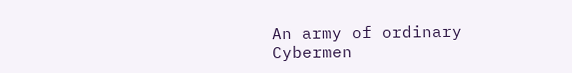An army of ordinary Cybermen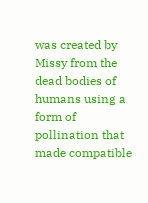was created by Missy from the dead bodies of humans using a form of pollination that made compatible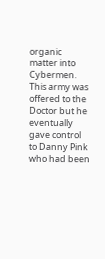organic matter into Cybermen. This army was offered to the Doctor but he eventually gave control to Danny Pink who had been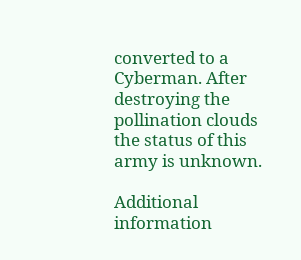converted to a Cyberman. After destroying the pollination clouds the status of this army is unknown.

Additional information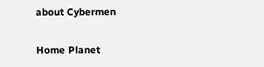about Cybermen

Home Planet